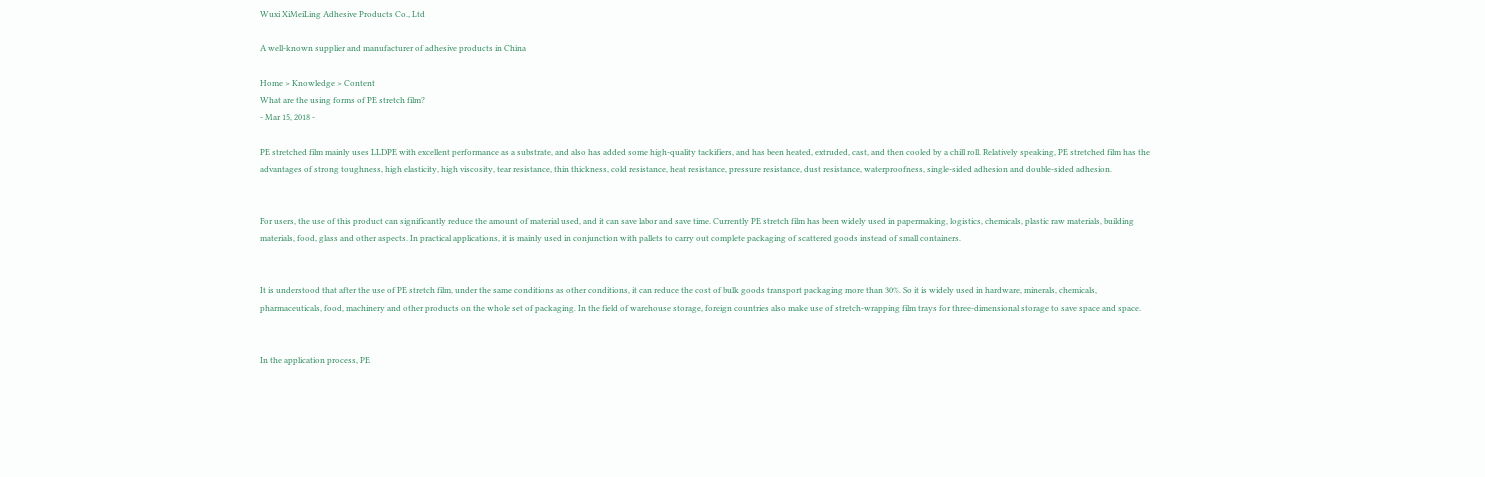Wuxi XiMeiLing Adhesive Products Co., Ltd

A well-known supplier and manufacturer of adhesive products in China

Home > Knowledge > Content
What are the using forms of PE stretch film?
- Mar 15, 2018 -

PE stretched film mainly uses LLDPE with excellent performance as a substrate, and also has added some high-quality tackifiers, and has been heated, extruded, cast, and then cooled by a chill roll. Relatively speaking, PE stretched film has the advantages of strong toughness, high elasticity, high viscosity, tear resistance, thin thickness, cold resistance, heat resistance, pressure resistance, dust resistance, waterproofness, single-sided adhesion and double-sided adhesion.


For users, the use of this product can significantly reduce the amount of material used, and it can save labor and save time. Currently PE stretch film has been widely used in papermaking, logistics, chemicals, plastic raw materials, building materials, food, glass and other aspects. In practical applications, it is mainly used in conjunction with pallets to carry out complete packaging of scattered goods instead of small containers.


It is understood that after the use of PE stretch film, under the same conditions as other conditions, it can reduce the cost of bulk goods transport packaging more than 30%. So it is widely used in hardware, minerals, chemicals, pharmaceuticals, food, machinery and other products on the whole set of packaging. In the field of warehouse storage, foreign countries also make use of stretch-wrapping film trays for three-dimensional storage to save space and space.


In the application process, PE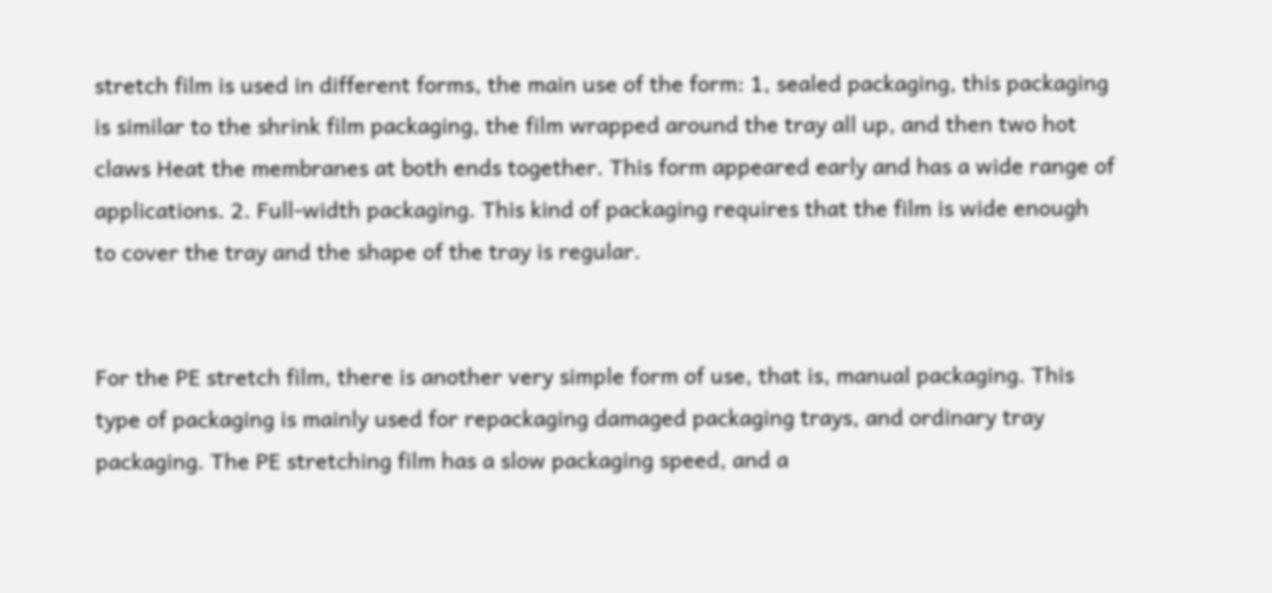stretch film is used in different forms, the main use of the form: 1, sealed packaging, this packaging is similar to the shrink film packaging, the film wrapped around the tray all up, and then two hot claws Heat the membranes at both ends together. This form appeared early and has a wide range of applications. 2. Full-width packaging. This kind of packaging requires that the film is wide enough to cover the tray and the shape of the tray is regular.


For the PE stretch film, there is another very simple form of use, that is, manual packaging. This type of packaging is mainly used for repackaging damaged packaging trays, and ordinary tray packaging. The PE stretching film has a slow packaging speed, and a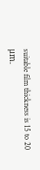suitable film thickness is 15 to 20 μm.